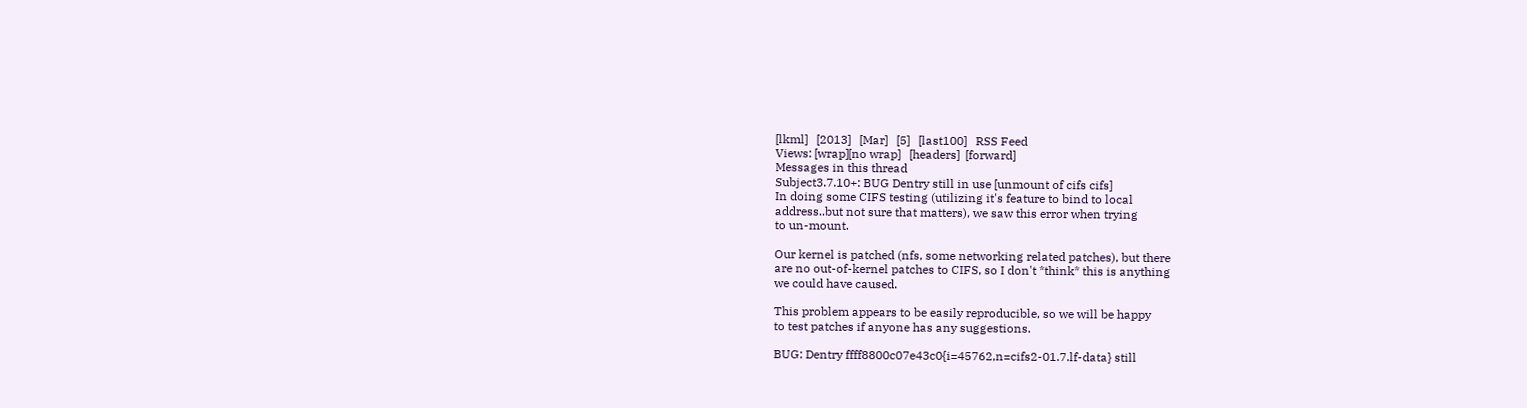[lkml]   [2013]   [Mar]   [5]   [last100]   RSS Feed
Views: [wrap][no wrap]   [headers]  [forward]
Messages in this thread
Subject3.7.10+: BUG Dentry still in use [unmount of cifs cifs]
In doing some CIFS testing (utilizing it's feature to bind to local
address..but not sure that matters), we saw this error when trying
to un-mount.

Our kernel is patched (nfs, some networking related patches), but there
are no out-of-kernel patches to CIFS, so I don't *think* this is anything
we could have caused.

This problem appears to be easily reproducible, so we will be happy
to test patches if anyone has any suggestions.

BUG: Dentry ffff8800c07e43c0{i=45762,n=cifs2-01.7.lf-data} still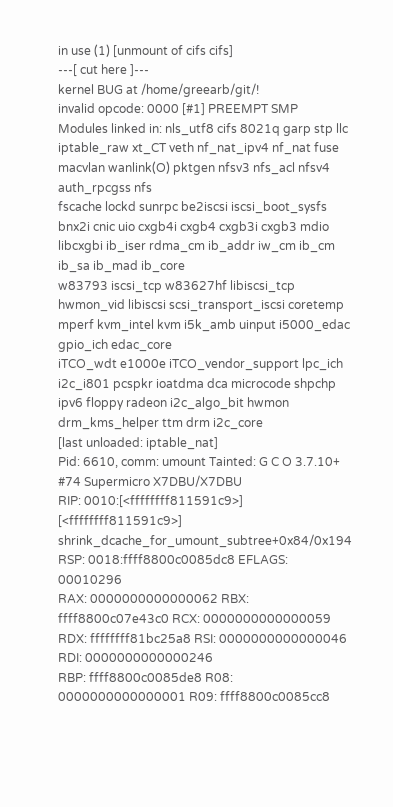in use (1) [unmount of cifs cifs]
---[ cut here ]---
kernel BUG at /home/greearb/git/!
invalid opcode: 0000 [#1] PREEMPT SMP
Modules linked in: nls_utf8 cifs 8021q garp stp llc iptable_raw xt_CT veth nf_nat_ipv4 nf_nat fuse macvlan wanlink(O) pktgen nfsv3 nfs_acl nfsv4 auth_rpcgss nfs
fscache lockd sunrpc be2iscsi iscsi_boot_sysfs bnx2i cnic uio cxgb4i cxgb4 cxgb3i cxgb3 mdio libcxgbi ib_iser rdma_cm ib_addr iw_cm ib_cm ib_sa ib_mad ib_core
w83793 iscsi_tcp w83627hf libiscsi_tcp hwmon_vid libiscsi scsi_transport_iscsi coretemp mperf kvm_intel kvm i5k_amb uinput i5000_edac gpio_ich edac_core
iTCO_wdt e1000e iTCO_vendor_support lpc_ich i2c_i801 pcspkr ioatdma dca microcode shpchp ipv6 floppy radeon i2c_algo_bit hwmon drm_kms_helper ttm drm i2c_core
[last unloaded: iptable_nat]
Pid: 6610, comm: umount Tainted: G C O 3.7.10+ #74 Supermicro X7DBU/X7DBU
RIP: 0010:[<ffffffff811591c9>] [<ffffffff811591c9>] shrink_dcache_for_umount_subtree+0x84/0x194
RSP: 0018:ffff8800c0085dc8 EFLAGS: 00010296
RAX: 0000000000000062 RBX: ffff8800c07e43c0 RCX: 0000000000000059
RDX: ffffffff81bc25a8 RSI: 0000000000000046 RDI: 0000000000000246
RBP: ffff8800c0085de8 R08: 0000000000000001 R09: ffff8800c0085cc8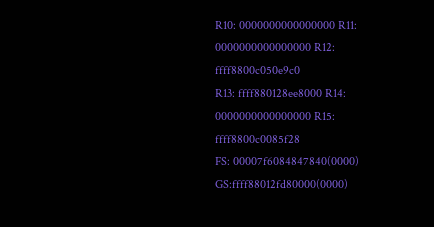R10: 0000000000000000 R11: 0000000000000000 R12: ffff8800c050e9c0
R13: ffff880128ee8000 R14: 0000000000000000 R15: ffff8800c0085f28
FS: 00007f6084847840(0000) GS:ffff88012fd80000(0000)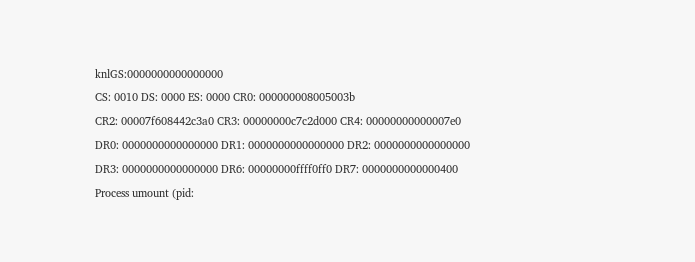knlGS:0000000000000000
CS: 0010 DS: 0000 ES: 0000 CR0: 000000008005003b
CR2: 00007f608442c3a0 CR3: 00000000c7c2d000 CR4: 00000000000007e0
DR0: 0000000000000000 DR1: 0000000000000000 DR2: 0000000000000000
DR3: 0000000000000000 DR6: 00000000ffff0ff0 DR7: 0000000000000400
Process umount (pid: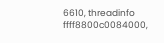6610, threadinfo ffff8800c0084000,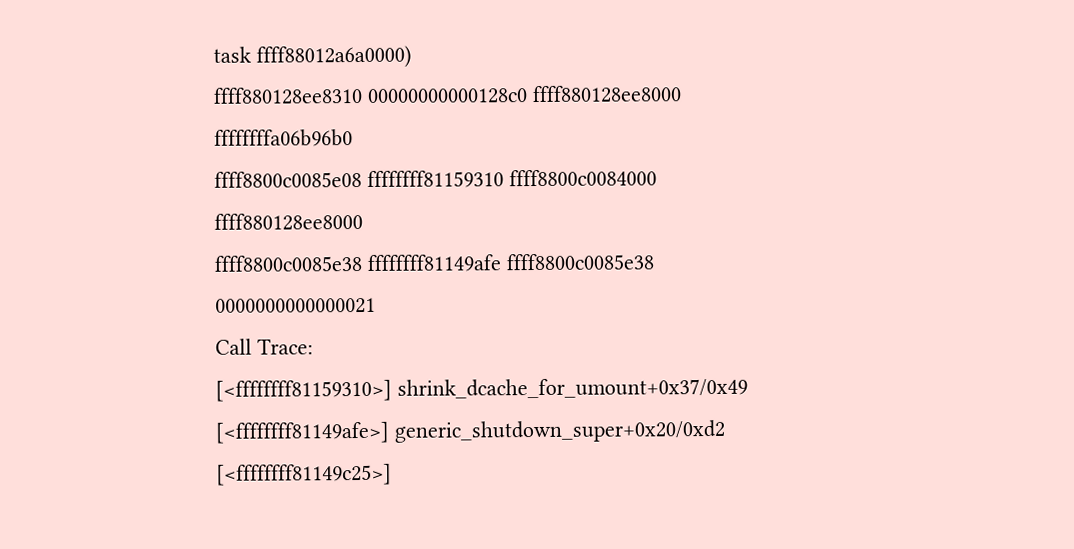task ffff88012a6a0000)
ffff880128ee8310 00000000000128c0 ffff880128ee8000 ffffffffa06b96b0
ffff8800c0085e08 ffffffff81159310 ffff8800c0084000 ffff880128ee8000
ffff8800c0085e38 ffffffff81149afe ffff8800c0085e38 0000000000000021
Call Trace:
[<ffffffff81159310>] shrink_dcache_for_umount+0x37/0x49
[<ffffffff81149afe>] generic_shutdown_super+0x20/0xd2
[<ffffffff81149c25>]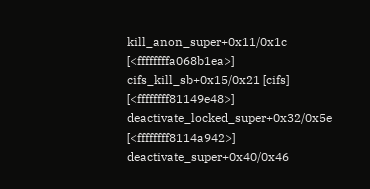kill_anon_super+0x11/0x1c
[<ffffffffa068b1ea>] cifs_kill_sb+0x15/0x21 [cifs]
[<ffffffff81149e48>] deactivate_locked_super+0x32/0x5e
[<ffffffff8114a942>] deactivate_super+0x40/0x46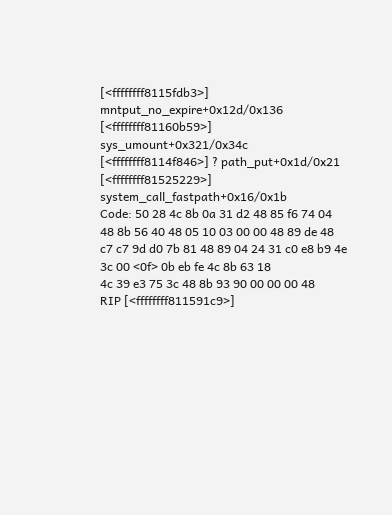[<ffffffff8115fdb3>] mntput_no_expire+0x12d/0x136
[<ffffffff81160b59>] sys_umount+0x321/0x34c
[<ffffffff8114f846>] ? path_put+0x1d/0x21
[<ffffffff81525229>] system_call_fastpath+0x16/0x1b
Code: 50 28 4c 8b 0a 31 d2 48 85 f6 74 04 48 8b 56 40 48 05 10 03 00 00 48 89 de 48 c7 c7 9d d0 7b 81 48 89 04 24 31 c0 e8 b9 4e 3c 00 <0f> 0b eb fe 4c 8b 63 18
4c 39 e3 75 3c 48 8b 93 90 00 00 00 48
RIP [<ffffffff811591c9>]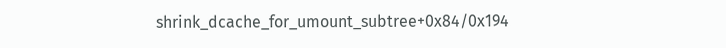shrink_dcache_for_umount_subtree+0x84/0x194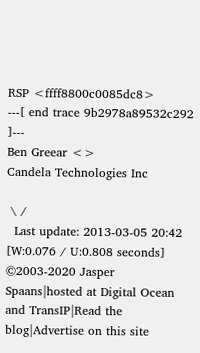RSP <ffff8800c0085dc8>
---[ end trace 9b2978a89532c292 ]---
Ben Greear <>
Candela Technologies Inc

 \ /
  Last update: 2013-03-05 20:42    [W:0.076 / U:0.808 seconds]
©2003-2020 Jasper Spaans|hosted at Digital Ocean and TransIP|Read the blog|Advertise on this site